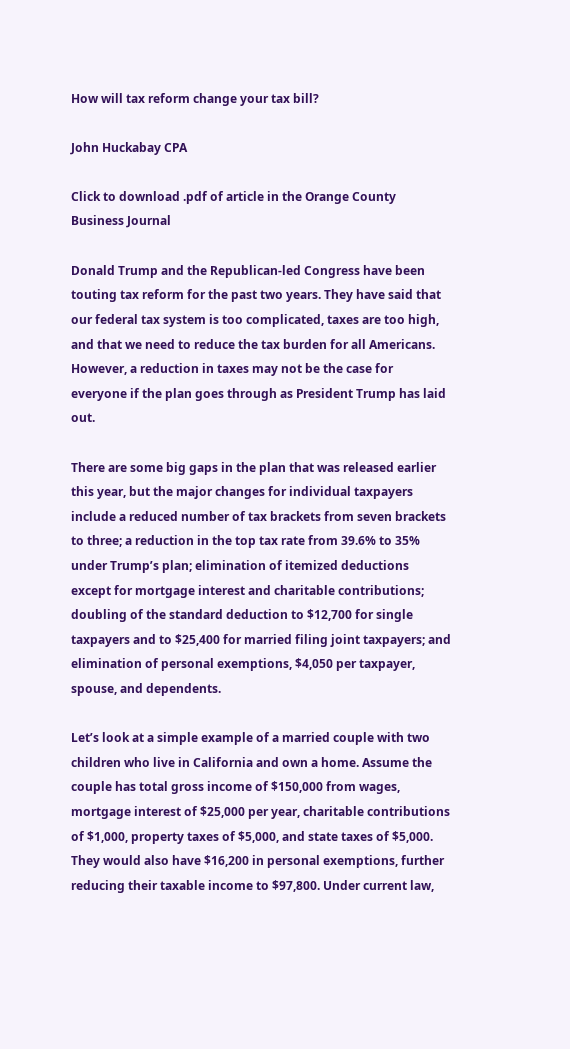How will tax reform change your tax bill?

John Huckabay CPA

Click to download .pdf of article in the Orange County Business Journal

Donald Trump and the Republican-led Congress have been touting tax reform for the past two years. They have said that our federal tax system is too complicated, taxes are too high, and that we need to reduce the tax burden for all Americans. However, a reduction in taxes may not be the case for everyone if the plan goes through as President Trump has laid out.

There are some big gaps in the plan that was released earlier this year, but the major changes for individual taxpayers include a reduced number of tax brackets from seven brackets to three; a reduction in the top tax rate from 39.6% to 35% under Trump’s plan; elimination of itemized deductions except for mortgage interest and charitable contributions; doubling of the standard deduction to $12,700 for single taxpayers and to $25,400 for married filing joint taxpayers; and elimination of personal exemptions, $4,050 per taxpayer, spouse, and dependents.

Let’s look at a simple example of a married couple with two children who live in California and own a home. Assume the couple has total gross income of $150,000 from wages, mortgage interest of $25,000 per year, charitable contributions of $1,000, property taxes of $5,000, and state taxes of $5,000. They would also have $16,200 in personal exemptions, further reducing their taxable income to $97,800. Under current law,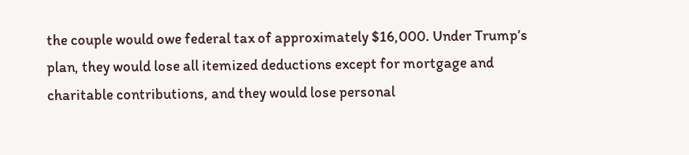the couple would owe federal tax of approximately $16,000. Under Trump’s plan, they would lose all itemized deductions except for mortgage and charitable contributions, and they would lose personal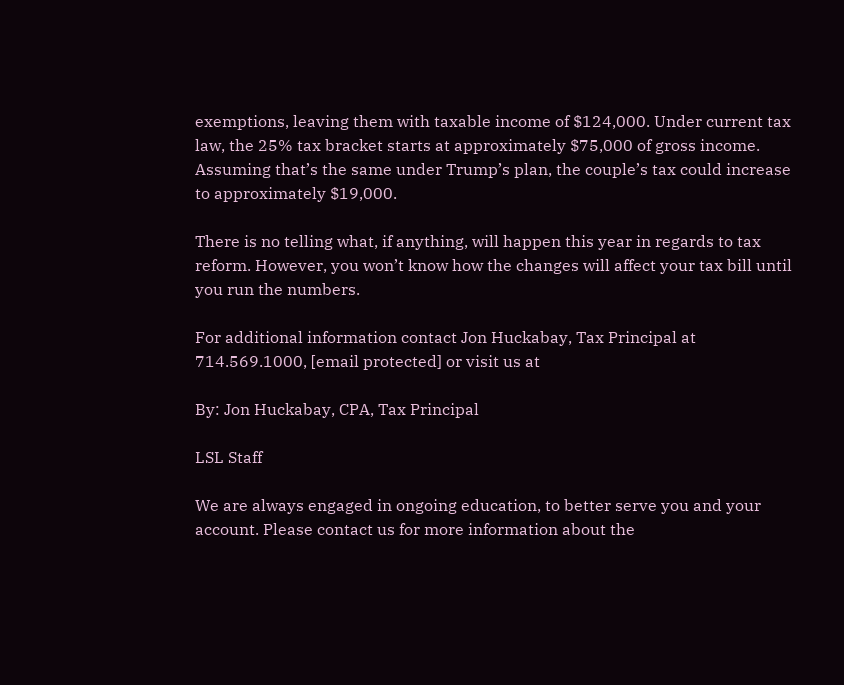exemptions, leaving them with taxable income of $124,000. Under current tax law, the 25% tax bracket starts at approximately $75,000 of gross income. Assuming that’s the same under Trump’s plan, the couple’s tax could increase to approximately $19,000.

There is no telling what, if anything, will happen this year in regards to tax reform. However, you won’t know how the changes will affect your tax bill until you run the numbers.

For additional information contact Jon Huckabay, Tax Principal at 714.569.1000, [email protected] or visit us at

By: Jon Huckabay, CPA, Tax Principal

LSL Staff

We are always engaged in ongoing education, to better serve you and your account. Please contact us for more information about the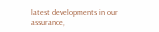latest developments in our assurance,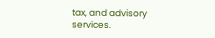tax, and advisory services.